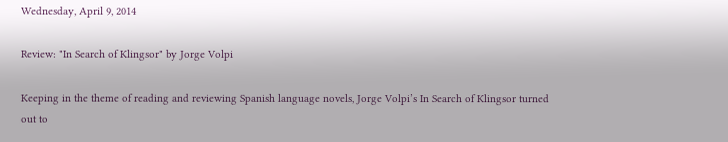Wednesday, April 9, 2014

Review: "In Search of Klingsor" by Jorge Volpi

Keeping in the theme of reading and reviewing Spanish language novels, Jorge Volpi’s In Search of Klingsor turned out to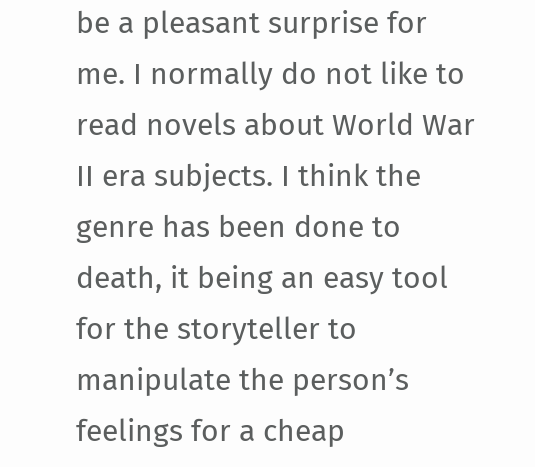be a pleasant surprise for me. I normally do not like to read novels about World War II era subjects. I think the genre has been done to death, it being an easy tool for the storyteller to manipulate the person’s feelings for a cheap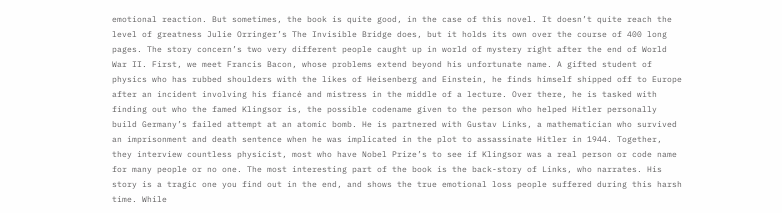emotional reaction. But sometimes, the book is quite good, in the case of this novel. It doesn’t quite reach the level of greatness Julie Orringer’s The Invisible Bridge does, but it holds its own over the course of 400 long pages. The story concern’s two very different people caught up in world of mystery right after the end of World War II. First, we meet Francis Bacon, whose problems extend beyond his unfortunate name. A gifted student of physics who has rubbed shoulders with the likes of Heisenberg and Einstein, he finds himself shipped off to Europe after an incident involving his fiancé and mistress in the middle of a lecture. Over there, he is tasked with finding out who the famed Klingsor is, the possible codename given to the person who helped Hitler personally build Germany’s failed attempt at an atomic bomb. He is partnered with Gustav Links, a mathematician who survived an imprisonment and death sentence when he was implicated in the plot to assassinate Hitler in 1944. Together, they interview countless physicist, most who have Nobel Prize’s to see if Klingsor was a real person or code name for many people or no one. The most interesting part of the book is the back-story of Links, who narrates. His story is a tragic one you find out in the end, and shows the true emotional loss people suffered during this harsh time. While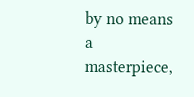by no means a masterpiece,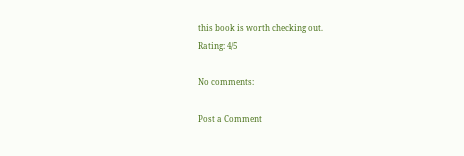this book is worth checking out.
Rating: 4/5

No comments:

Post a Comment